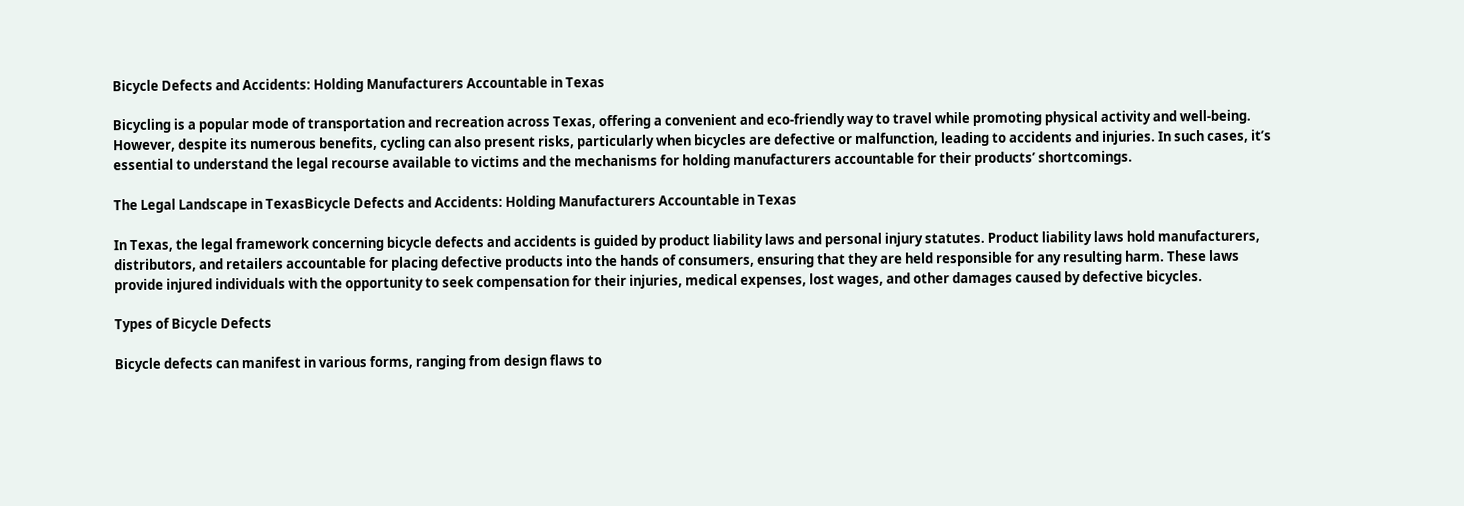Bicycle Defects and Accidents: Holding Manufacturers Accountable in Texas

Bicycling is a popular mode of transportation and recreation across Texas, offering a convenient and eco-friendly way to travel while promoting physical activity and well-being. However, despite its numerous benefits, cycling can also present risks, particularly when bicycles are defective or malfunction, leading to accidents and injuries. In such cases, it’s essential to understand the legal recourse available to victims and the mechanisms for holding manufacturers accountable for their products’ shortcomings.

The Legal Landscape in TexasBicycle Defects and Accidents: Holding Manufacturers Accountable in Texas

In Texas, the legal framework concerning bicycle defects and accidents is guided by product liability laws and personal injury statutes. Product liability laws hold manufacturers, distributors, and retailers accountable for placing defective products into the hands of consumers, ensuring that they are held responsible for any resulting harm. These laws provide injured individuals with the opportunity to seek compensation for their injuries, medical expenses, lost wages, and other damages caused by defective bicycles.

Types of Bicycle Defects

Bicycle defects can manifest in various forms, ranging from design flaws to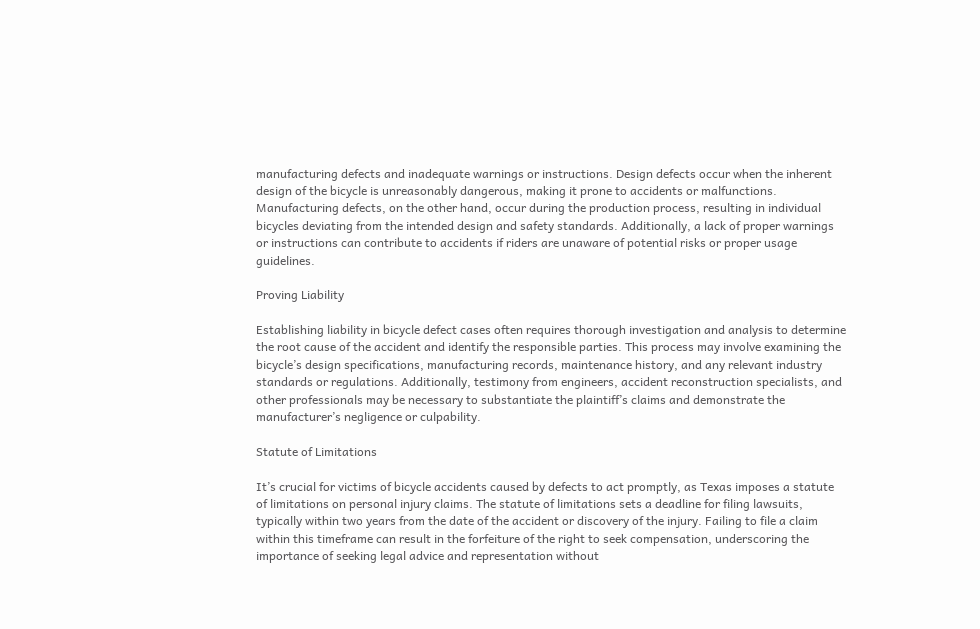manufacturing defects and inadequate warnings or instructions. Design defects occur when the inherent design of the bicycle is unreasonably dangerous, making it prone to accidents or malfunctions. Manufacturing defects, on the other hand, occur during the production process, resulting in individual bicycles deviating from the intended design and safety standards. Additionally, a lack of proper warnings or instructions can contribute to accidents if riders are unaware of potential risks or proper usage guidelines.

Proving Liability

Establishing liability in bicycle defect cases often requires thorough investigation and analysis to determine the root cause of the accident and identify the responsible parties. This process may involve examining the bicycle’s design specifications, manufacturing records, maintenance history, and any relevant industry standards or regulations. Additionally, testimony from engineers, accident reconstruction specialists, and other professionals may be necessary to substantiate the plaintiff’s claims and demonstrate the manufacturer’s negligence or culpability.

Statute of Limitations

It’s crucial for victims of bicycle accidents caused by defects to act promptly, as Texas imposes a statute of limitations on personal injury claims. The statute of limitations sets a deadline for filing lawsuits, typically within two years from the date of the accident or discovery of the injury. Failing to file a claim within this timeframe can result in the forfeiture of the right to seek compensation, underscoring the importance of seeking legal advice and representation without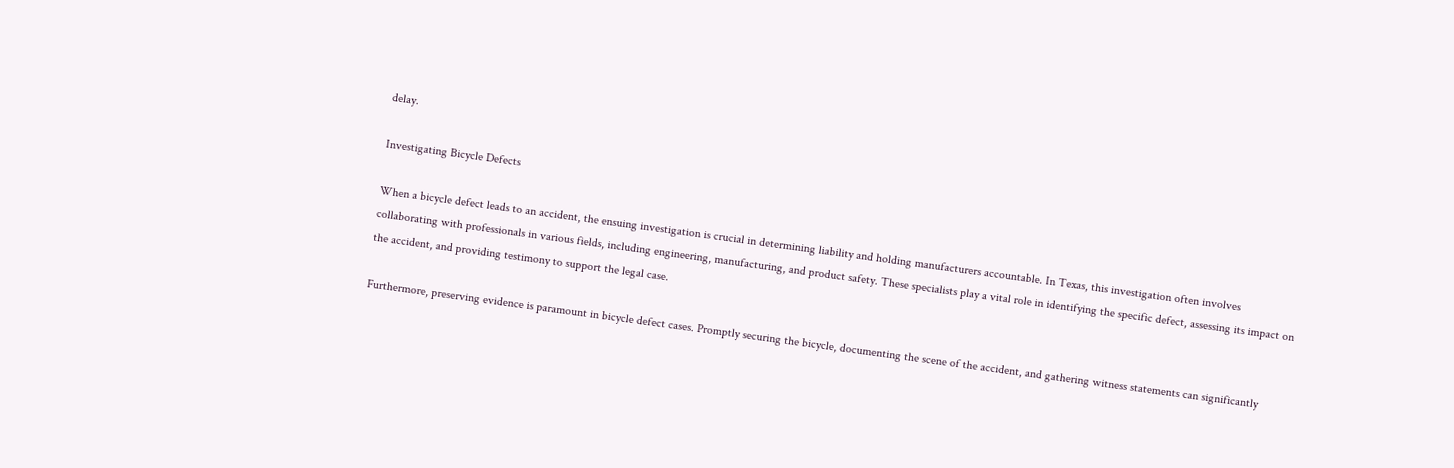delay.

Investigating Bicycle Defects

When a bicycle defect leads to an accident, the ensuing investigation is crucial in determining liability and holding manufacturers accountable. In Texas, this investigation often involves collaborating with professionals in various fields, including engineering, manufacturing, and product safety. These specialists play a vital role in identifying the specific defect, assessing its impact on the accident, and providing testimony to support the legal case.

Furthermore, preserving evidence is paramount in bicycle defect cases. Promptly securing the bicycle, documenting the scene of the accident, and gathering witness statements can significantly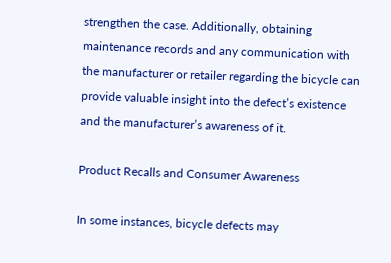strengthen the case. Additionally, obtaining maintenance records and any communication with the manufacturer or retailer regarding the bicycle can provide valuable insight into the defect’s existence and the manufacturer’s awareness of it.

Product Recalls and Consumer Awareness

In some instances, bicycle defects may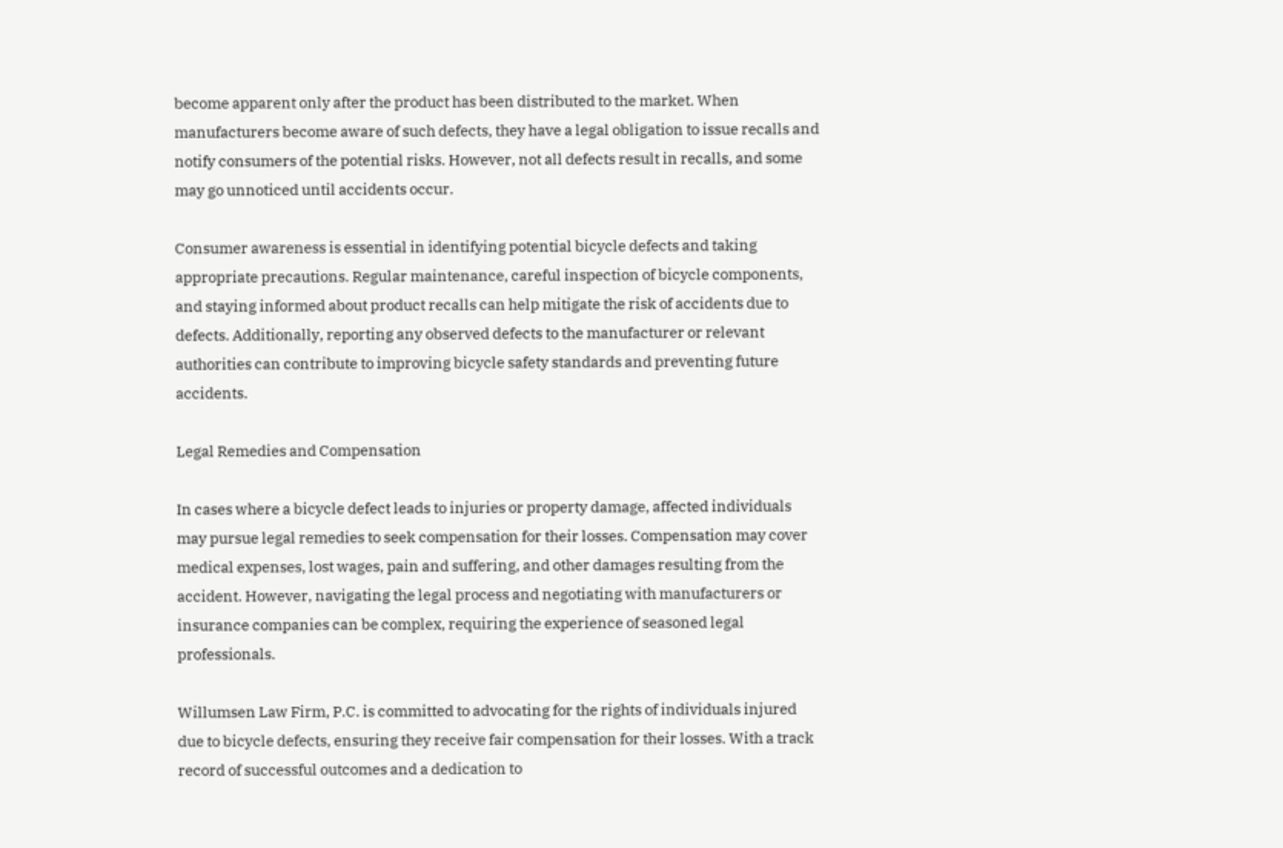become apparent only after the product has been distributed to the market. When manufacturers become aware of such defects, they have a legal obligation to issue recalls and notify consumers of the potential risks. However, not all defects result in recalls, and some may go unnoticed until accidents occur.

Consumer awareness is essential in identifying potential bicycle defects and taking appropriate precautions. Regular maintenance, careful inspection of bicycle components, and staying informed about product recalls can help mitigate the risk of accidents due to defects. Additionally, reporting any observed defects to the manufacturer or relevant authorities can contribute to improving bicycle safety standards and preventing future accidents.

Legal Remedies and Compensation

In cases where a bicycle defect leads to injuries or property damage, affected individuals may pursue legal remedies to seek compensation for their losses. Compensation may cover medical expenses, lost wages, pain and suffering, and other damages resulting from the accident. However, navigating the legal process and negotiating with manufacturers or insurance companies can be complex, requiring the experience of seasoned legal professionals.

Willumsen Law Firm, P.C. is committed to advocating for the rights of individuals injured due to bicycle defects, ensuring they receive fair compensation for their losses. With a track record of successful outcomes and a dedication to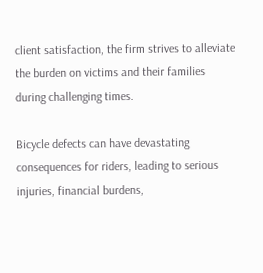client satisfaction, the firm strives to alleviate the burden on victims and their families during challenging times.

Bicycle defects can have devastating consequences for riders, leading to serious injuries, financial burdens,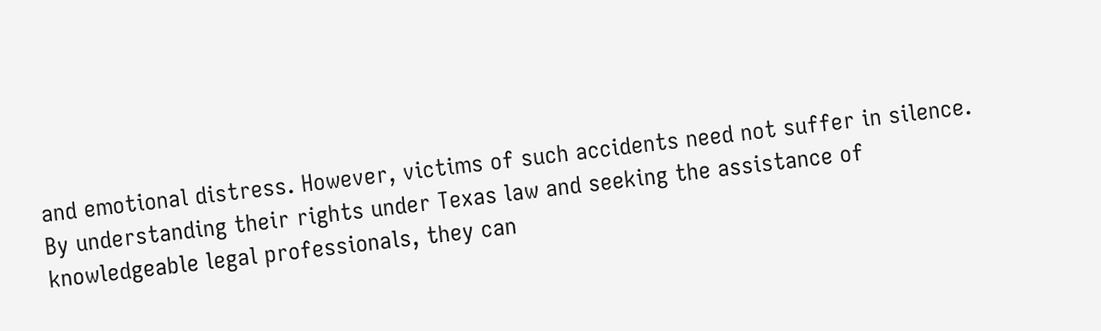and emotional distress. However, victims of such accidents need not suffer in silence. By understanding their rights under Texas law and seeking the assistance of knowledgeable legal professionals, they can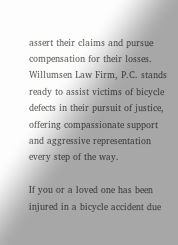assert their claims and pursue compensation for their losses. Willumsen Law Firm, P.C. stands ready to assist victims of bicycle defects in their pursuit of justice, offering compassionate support and aggressive representation every step of the way.

If you or a loved one has been injured in a bicycle accident due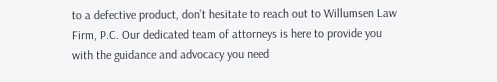to a defective product, don’t hesitate to reach out to Willumsen Law Firm, P.C. Our dedicated team of attorneys is here to provide you with the guidance and advocacy you need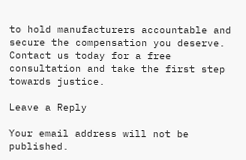to hold manufacturers accountable and secure the compensation you deserve. Contact us today for a free consultation and take the first step towards justice.

Leave a Reply

Your email address will not be published.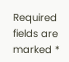Required fields are marked *